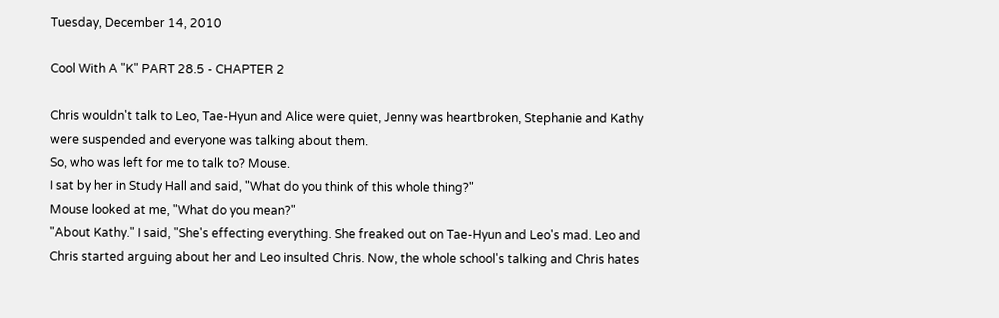Tuesday, December 14, 2010

Cool With A "K" PART 28.5 - CHAPTER 2

Chris wouldn't talk to Leo, Tae-Hyun and Alice were quiet, Jenny was heartbroken, Stephanie and Kathy were suspended and everyone was talking about them.
So, who was left for me to talk to? Mouse.
I sat by her in Study Hall and said, "What do you think of this whole thing?"
Mouse looked at me, "What do you mean?"
"About Kathy." I said, "She's effecting everything. She freaked out on Tae-Hyun and Leo's mad. Leo and Chris started arguing about her and Leo insulted Chris. Now, the whole school's talking and Chris hates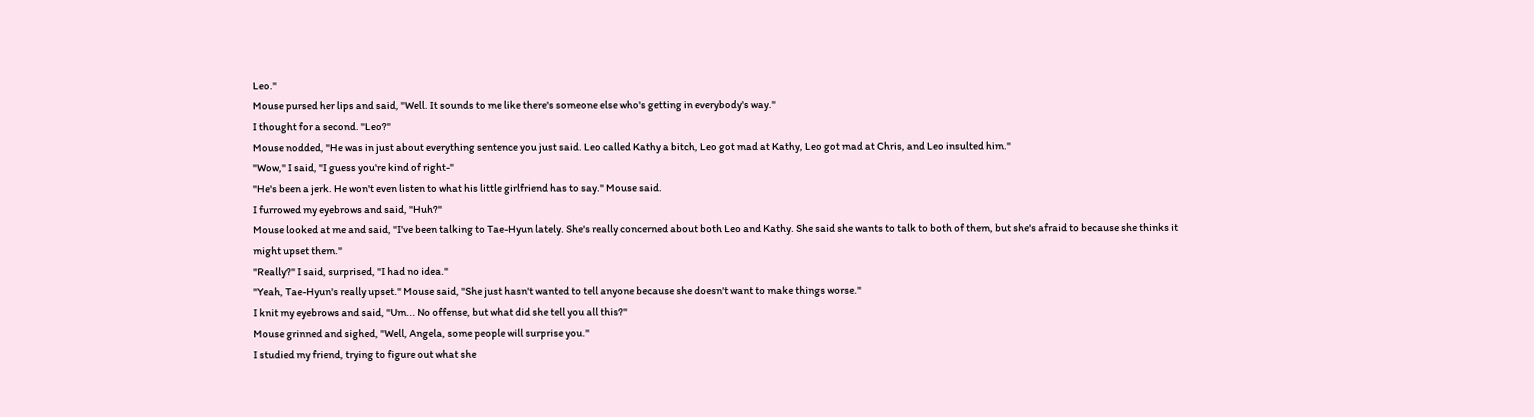Leo."
Mouse pursed her lips and said, "Well. It sounds to me like there's someone else who's getting in everybody's way."
I thought for a second. "Leo?"
Mouse nodded, "He was in just about everything sentence you just said. Leo called Kathy a bitch, Leo got mad at Kathy, Leo got mad at Chris, and Leo insulted him."
"Wow," I said, "I guess you're kind of right-"
"He's been a jerk. He won't even listen to what his little girlfriend has to say." Mouse said.
I furrowed my eyebrows and said, "Huh?"
Mouse looked at me and said, "I've been talking to Tae-Hyun lately. She's really concerned about both Leo and Kathy. She said she wants to talk to both of them, but she's afraid to because she thinks it might upset them."
"Really?" I said, surprised, "I had no idea."
"Yeah, Tae-Hyun's really upset." Mouse said, "She just hasn't wanted to tell anyone because she doesn't want to make things worse."
I knit my eyebrows and said, "Um... No offense, but what did she tell you all this?"
Mouse grinned and sighed, "Well, Angela, some people will surprise you."
I studied my friend, trying to figure out what she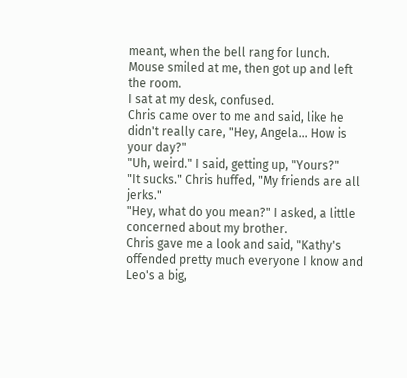meant, when the bell rang for lunch.
Mouse smiled at me, then got up and left the room.
I sat at my desk, confused.
Chris came over to me and said, like he didn't really care, "Hey, Angela... How is your day?"
"Uh, weird." I said, getting up, "Yours?"
"It sucks." Chris huffed, "My friends are all jerks."
"Hey, what do you mean?" I asked, a little concerned about my brother.
Chris gave me a look and said, "Kathy's offended pretty much everyone I know and Leo's a big,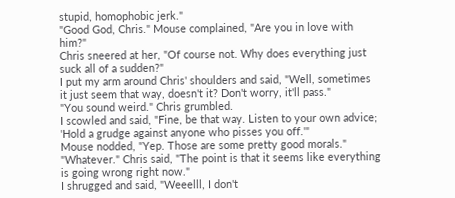stupid, homophobic jerk."
"Good God, Chris." Mouse complained, "Are you in love with him?"
Chris sneered at her, "Of course not. Why does everything just suck all of a sudden?"
I put my arm around Chris' shoulders and said, "Well, sometimes it just seem that way, doesn't it? Don't worry, it'll pass."
"You sound weird." Chris grumbled.
I scowled and said, "Fine, be that way. Listen to your own advice; 'Hold a grudge against anyone who pisses you off.'"
Mouse nodded, "Yep. Those are some pretty good morals."
"Whatever." Chris said, "The point is that it seems like everything is going wrong right now."
I shrugged and said, "Weeelll, I don't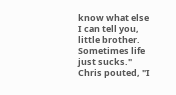know what else I can tell you, little brother. Sometimes life just sucks."
Chris pouted, "I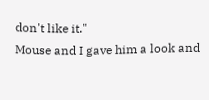don't like it."
Mouse and I gave him a look and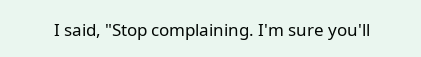I said, "Stop complaining. I'm sure you'll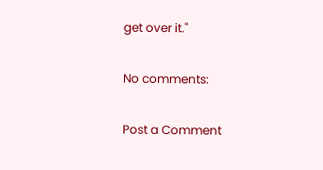get over it."

No comments:

Post a Comment